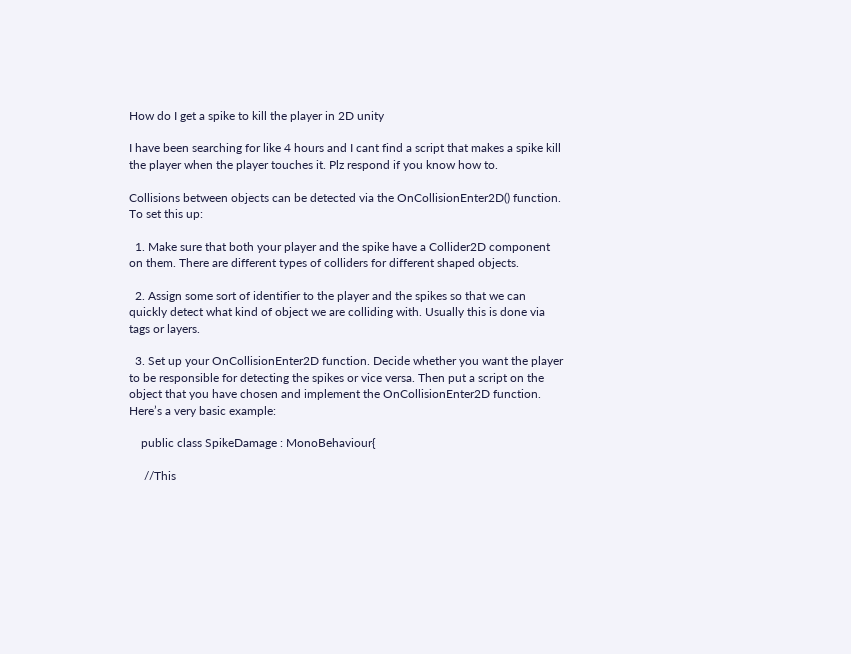How do I get a spike to kill the player in 2D unity

I have been searching for like 4 hours and I cant find a script that makes a spike kill the player when the player touches it. Plz respond if you know how to.

Collisions between objects can be detected via the OnCollisionEnter2D() function. To set this up:

  1. Make sure that both your player and the spike have a Collider2D component on them. There are different types of colliders for different shaped objects.

  2. Assign some sort of identifier to the player and the spikes so that we can quickly detect what kind of object we are colliding with. Usually this is done via tags or layers.

  3. Set up your OnCollisionEnter2D function. Decide whether you want the player to be responsible for detecting the spikes or vice versa. Then put a script on the object that you have chosen and implement the OnCollisionEnter2D function. Here’s a very basic example:

    public class SpikeDamage : MonoBehaviour{

     //This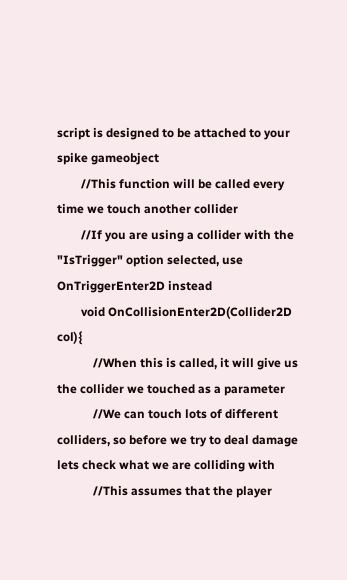script is designed to be attached to your spike gameobject
        //This function will be called every time we touch another collider
        //If you are using a collider with the "IsTrigger" option selected, use OnTriggerEnter2D instead
        void OnCollisionEnter2D(Collider2D col){
            //When this is called, it will give us the collider we touched as a parameter
            //We can touch lots of different colliders, so before we try to deal damage lets check what we are colliding with
            //This assumes that the player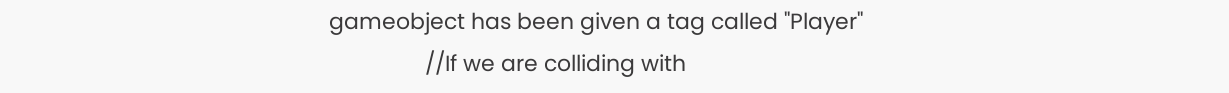gameobject has been given a tag called "Player"
                //If we are colliding with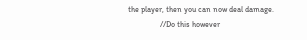the player, then you can now deal damage.
                //Do this however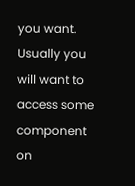you want. Usually you will want to access some component on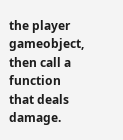the player gameobject, then call a function that deals damage.